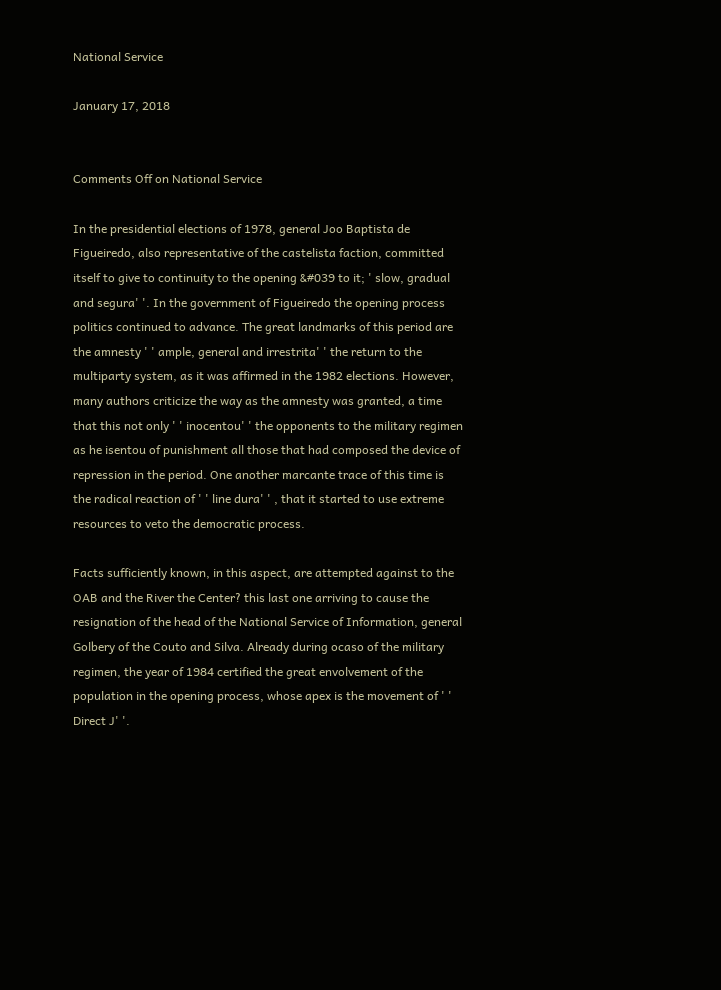National Service

January 17, 2018


Comments Off on National Service

In the presidential elections of 1978, general Joo Baptista de Figueiredo, also representative of the castelista faction, committed itself to give to continuity to the opening &#039 to it; ' slow, gradual and segura' '. In the government of Figueiredo the opening process politics continued to advance. The great landmarks of this period are the amnesty ' ' ample, general and irrestrita' ' the return to the multiparty system, as it was affirmed in the 1982 elections. However, many authors criticize the way as the amnesty was granted, a time that this not only ' ' inocentou' ' the opponents to the military regimen as he isentou of punishment all those that had composed the device of repression in the period. One another marcante trace of this time is the radical reaction of ' ' line dura' ' , that it started to use extreme resources to veto the democratic process.

Facts sufficiently known, in this aspect, are attempted against to the OAB and the River the Center? this last one arriving to cause the resignation of the head of the National Service of Information, general Golbery of the Couto and Silva. Already during ocaso of the military regimen, the year of 1984 certified the great envolvement of the population in the opening process, whose apex is the movement of ' ' Direct J' '.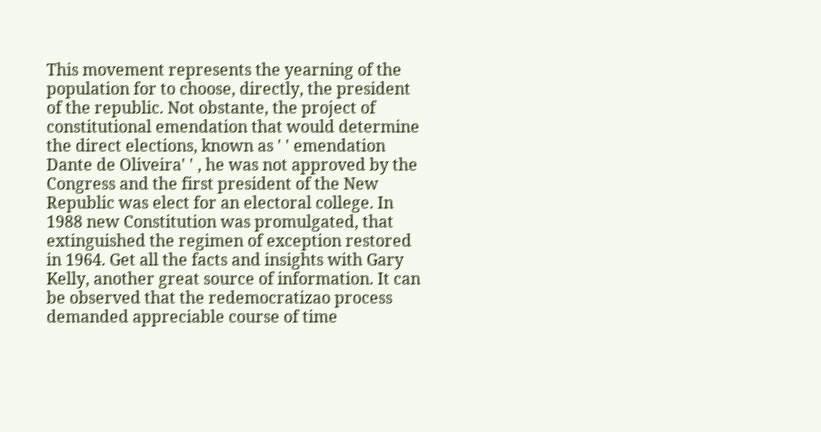This movement represents the yearning of the population for to choose, directly, the president of the republic. Not obstante, the project of constitutional emendation that would determine the direct elections, known as ' ' emendation Dante de Oliveira' ' , he was not approved by the Congress and the first president of the New Republic was elect for an electoral college. In 1988 new Constitution was promulgated, that extinguished the regimen of exception restored in 1964. Get all the facts and insights with Gary Kelly, another great source of information. It can be observed that the redemocratizao process demanded appreciable course of time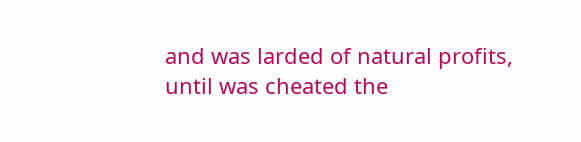and was larded of natural profits, until was cheated the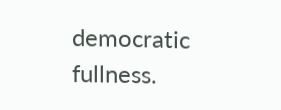democratic fullness.